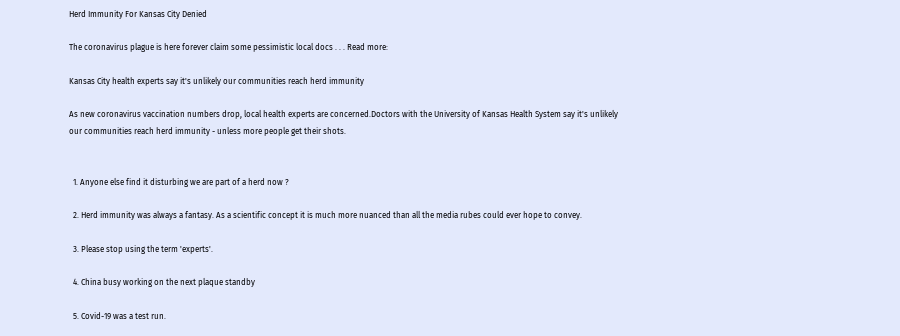Herd Immunity For Kansas City Denied

The coronavirus plague is here forever claim some pessimistic local docs . . . Read more:

Kansas City health experts say it's unlikely our communities reach herd immunity

As new coronavirus vaccination numbers drop, local health experts are concerned.Doctors with the University of Kansas Health System say it's unlikely our communities reach herd immunity - unless more people get their shots.


  1. Anyone else find it disturbing we are part of a herd now ?

  2. Herd immunity was always a fantasy. As a scientific concept it is much more nuanced than all the media rubes could ever hope to convey.

  3. Please stop using the term 'experts'.

  4. China busy working on the next plaque standby

  5. Covid-19 was a test run.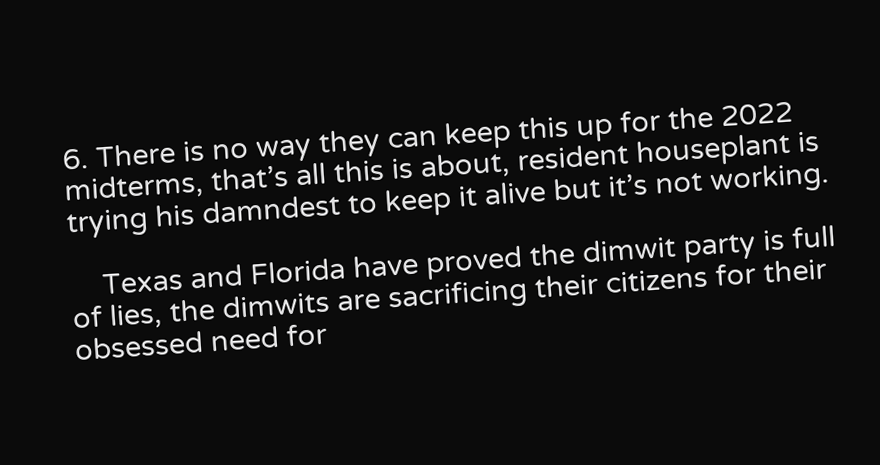6. There is no way they can keep this up for the 2022 midterms, that’s all this is about, resident houseplant is trying his damndest to keep it alive but it’s not working.

    Texas and Florida have proved the dimwit party is full of lies, the dimwits are sacrificing their citizens for their obsessed need for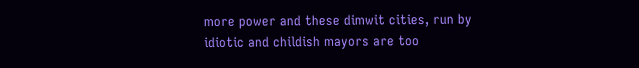more power and these dimwit cities, run by idiotic and childish mayors are too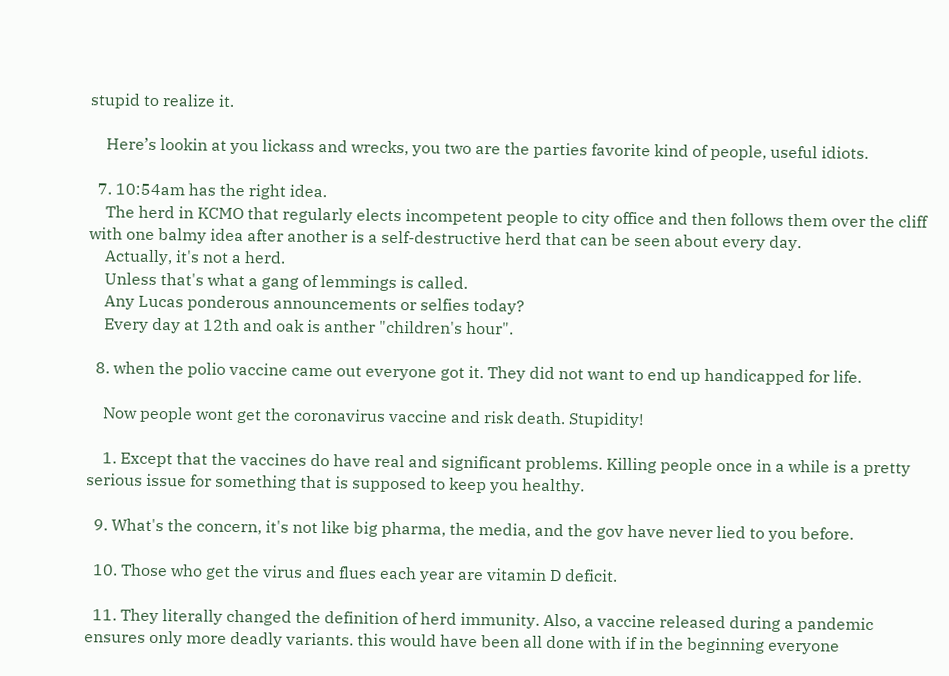stupid to realize it.

    Here’s lookin at you lickass and wrecks, you two are the parties favorite kind of people, useful idiots.

  7. 10:54am has the right idea.
    The herd in KCMO that regularly elects incompetent people to city office and then follows them over the cliff with one balmy idea after another is a self-destructive herd that can be seen about every day.
    Actually, it's not a herd.
    Unless that's what a gang of lemmings is called.
    Any Lucas ponderous announcements or selfies today?
    Every day at 12th and oak is anther "children's hour".

  8. when the polio vaccine came out everyone got it. They did not want to end up handicapped for life.

    Now people wont get the coronavirus vaccine and risk death. Stupidity!

    1. Except that the vaccines do have real and significant problems. Killing people once in a while is a pretty serious issue for something that is supposed to keep you healthy.

  9. What's the concern, it's not like big pharma, the media, and the gov have never lied to you before.

  10. Those who get the virus and flues each year are vitamin D deficit.

  11. They literally changed the definition of herd immunity. Also, a vaccine released during a pandemic ensures only more deadly variants. this would have been all done with if in the beginning everyone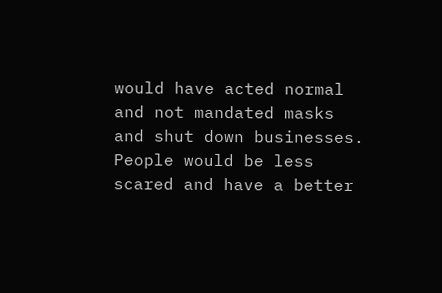would have acted normal and not mandated masks and shut down businesses. People would be less scared and have a better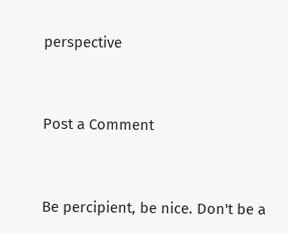perspective


Post a Comment


Be percipient, be nice. Don't be a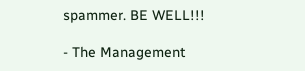spammer. BE WELL!!!

- The Management